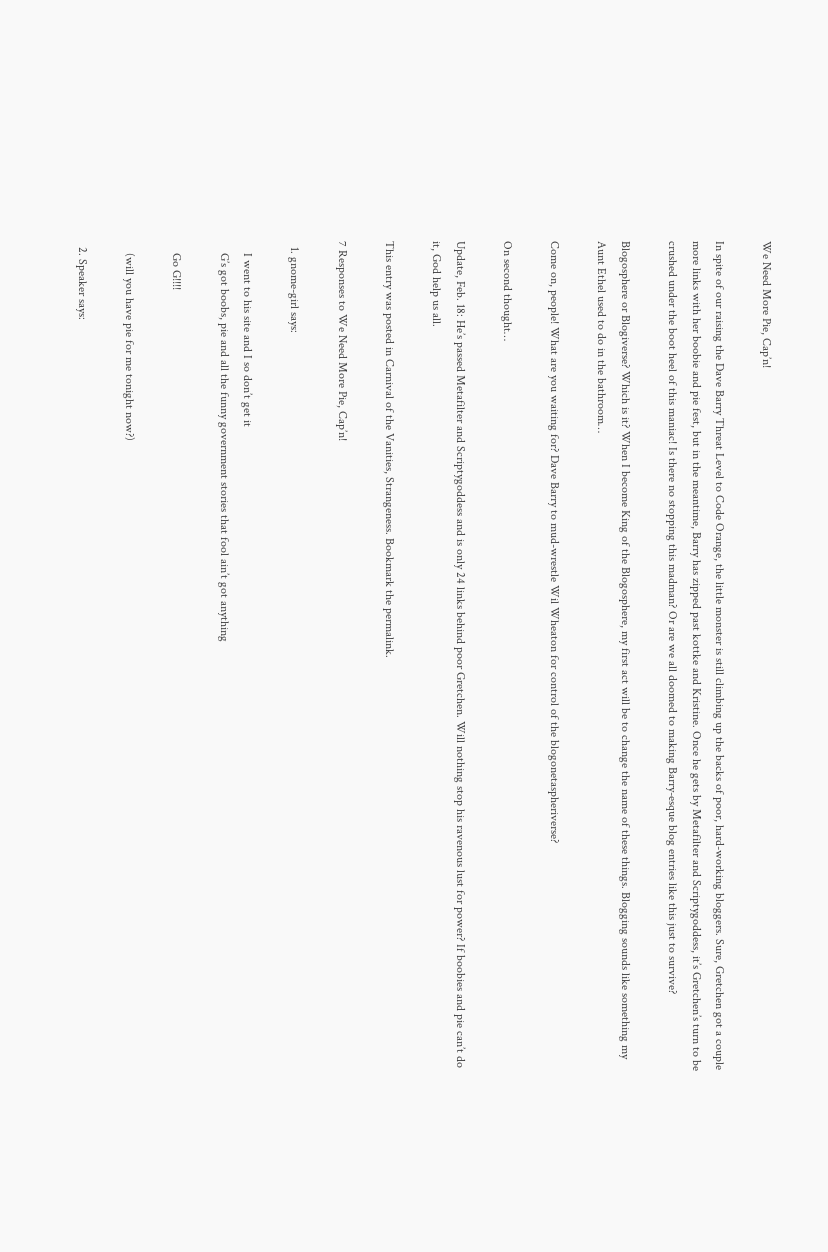We Need More Pie, Cap’n!

In spite of our raising the Dave Barry Threat Level to Code Orange, the little monster is still climbing up the backs of poor, hard-working bloggers. Sure, Gretchen got a couple more links with her boobie and pie fest, but in the meantime, Barry has zipped past kottke and Kristine. Once he gets by Metafilter and Scriptygoddess, it’s Gretchen’s turn to be crushed under the boot heel of this maniac! Is there no stopping this madman? Or are we all doomed to making Barry-esque blog entries like this just to survive?

Blogosphere or Blogiverse? Which is it? When I become King of the Blogosphere, my first act will be to change the name of these things. Blogging sounds like something my Aunt Ethel used to do in the bathroom…

Come on, people! What are you waiting for? Dave Barry to mud-wrestle Wil Wheaton for control of the blogonetaspheriverse?

On second thought…

Update, Feb. 18: He’s passed Metafilter and Scriptygoddess and is only 24 links behind poor Gretchen. Will nothing stop his ravenous lust for power? If boobies and pie can’t do it, God help us all.

This entry was posted in Carnival of the Vanities, Strangeness. Bookmark the permalink.

7 Responses to We Need More Pie, Cap’n!

  1. gnome-girl says:

    I went to his site and I so don’t get it
    G’s got boobs, pie and all the funny government stories that fool ain’t got anything

    Go G!!!!

    (will you have pie for me tonight now?)

  2. Speaker says: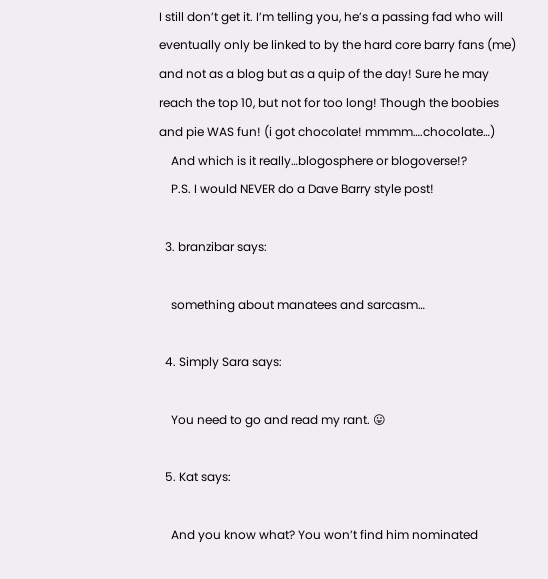I still don’t get it. I’m telling you, he’s a passing fad who will eventually only be linked to by the hard core barry fans (me) and not as a blog but as a quip of the day! Sure he may reach the top 10, but not for too long! Though the boobies and pie WAS fun! (i got chocolate! mmmm….chocolate…)
    And which is it really…blogosphere or blogoverse!?
    P.S. I would NEVER do a Dave Barry style post!

  3. branzibar says:

    something about manatees and sarcasm…

  4. Simply Sara says:

    You need to go and read my rant. 😛

  5. Kat says:

    And you know what? You won’t find him nominated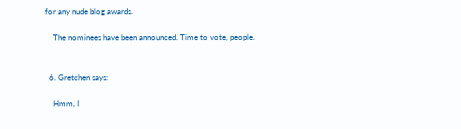for any nude blog awards.

    The nominees have been announced. Time to vote, people.


  6. Gretchen says:

    Hmm, I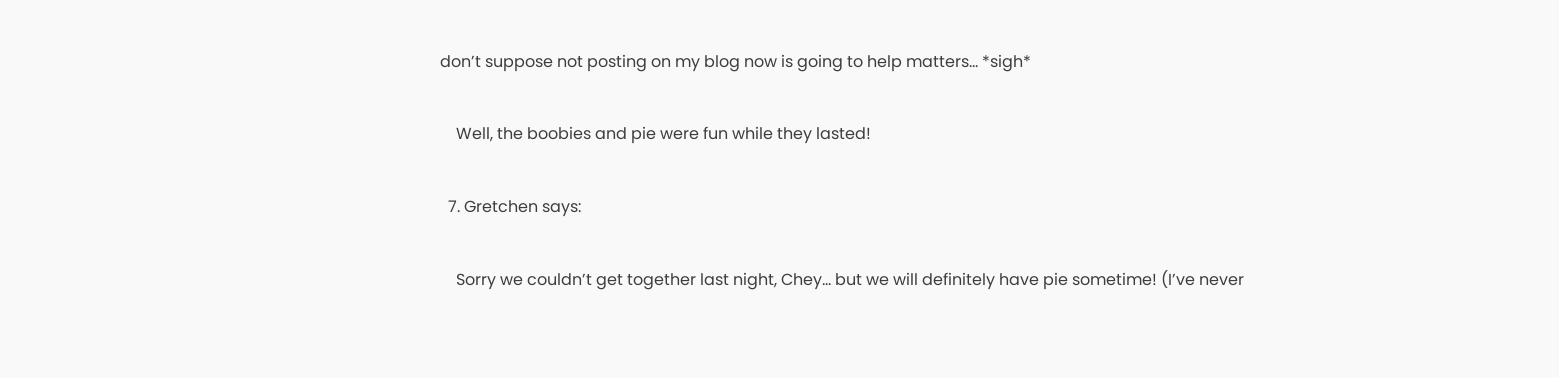don’t suppose not posting on my blog now is going to help matters… *sigh*

    Well, the boobies and pie were fun while they lasted!

  7. Gretchen says:

    Sorry we couldn’t get together last night, Chey… but we will definitely have pie sometime! (I’ve never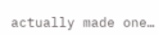actually made one…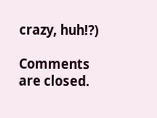crazy, huh!?)

Comments are closed.